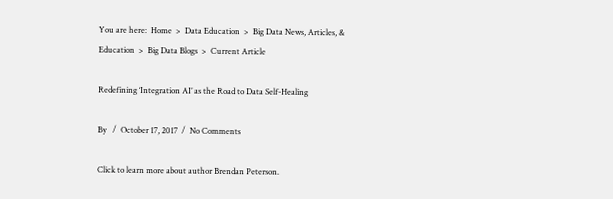You are here:  Home  >  Data Education  >  Big Data News, Articles, & Education  >  Big Data Blogs  >  Current Article

Redefining ‘Integration AI’ as the Road to Data Self-Healing

By   /  October 17, 2017  /  No Comments

Click to learn more about author Brendan Peterson.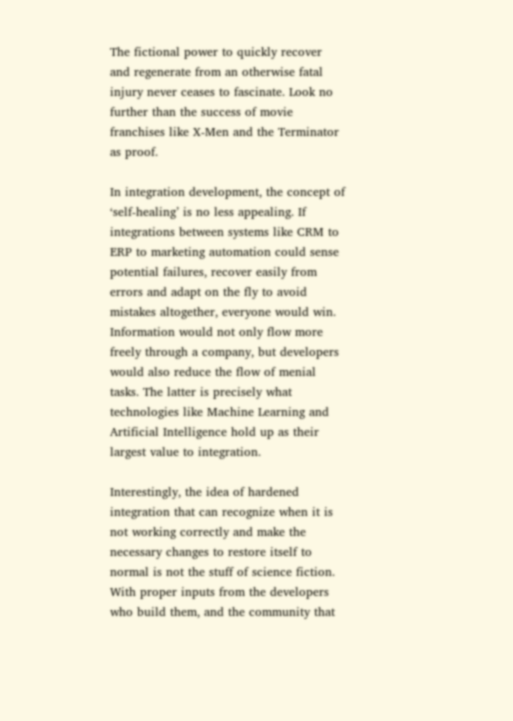The fictional power to quickly recover and regenerate from an otherwise fatal injury never ceases to fascinate. Look no further than the success of movie franchises like X-Men and the Terminator as proof.

In integration development, the concept of ‘self-healing’ is no less appealing. If integrations between systems like CRM to ERP to marketing automation could sense potential failures, recover easily from errors and adapt on the fly to avoid mistakes altogether, everyone would win. Information would not only flow more freely through a company, but developers would also reduce the flow of menial tasks. The latter is precisely what technologies like Machine Learning and Artificial Intelligence hold up as their largest value to integration.

Interestingly, the idea of hardened integration that can recognize when it is not working correctly and make the necessary changes to restore itself to normal is not the stuff of science fiction. With proper inputs from the developers who build them, and the community that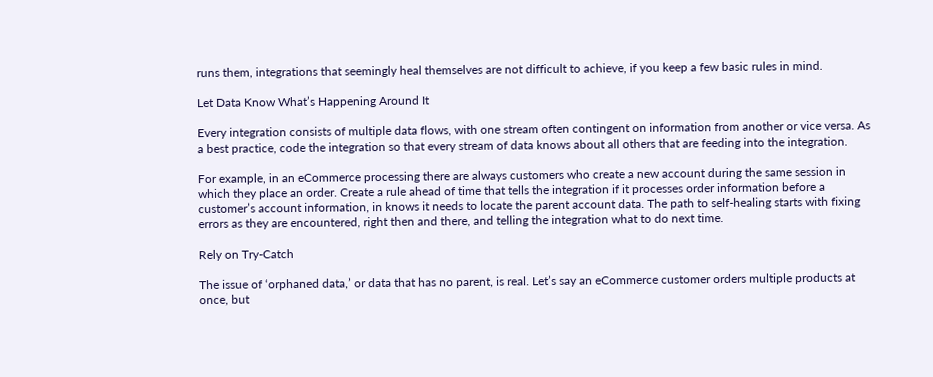runs them, integrations that seemingly heal themselves are not difficult to achieve, if you keep a few basic rules in mind.

Let Data Know What’s Happening Around It

Every integration consists of multiple data flows, with one stream often contingent on information from another or vice versa. As a best practice, code the integration so that every stream of data knows about all others that are feeding into the integration.

For example, in an eCommerce processing there are always customers who create a new account during the same session in which they place an order. Create a rule ahead of time that tells the integration if it processes order information before a customer’s account information, in knows it needs to locate the parent account data. The path to self-healing starts with fixing errors as they are encountered, right then and there, and telling the integration what to do next time.

Rely on Try-Catch

The issue of ‘orphaned data,’ or data that has no parent, is real. Let’s say an eCommerce customer orders multiple products at once, but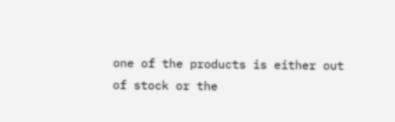one of the products is either out of stock or the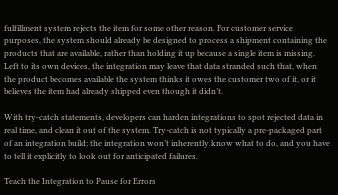fulfillment system rejects the item for some other reason. For customer service purposes, the system should already be designed to process a shipment containing the products that are available, rather than holding it up because a single item is missing. Left to its own devices, the integration may leave that data stranded such that, when the product becomes available the system thinks it owes the customer two of it, or it believes the item had already shipped even though it didn’t.

With try-catch statements, developers can harden integrations to spot rejected data in real time, and clean it out of the system. Try-catch is not typically a pre-packaged part of an integration build; the integration won’t inherently know what to do, and you have to tell it explicitly to look out for anticipated failures.

Teach the Integration to Pause for Errors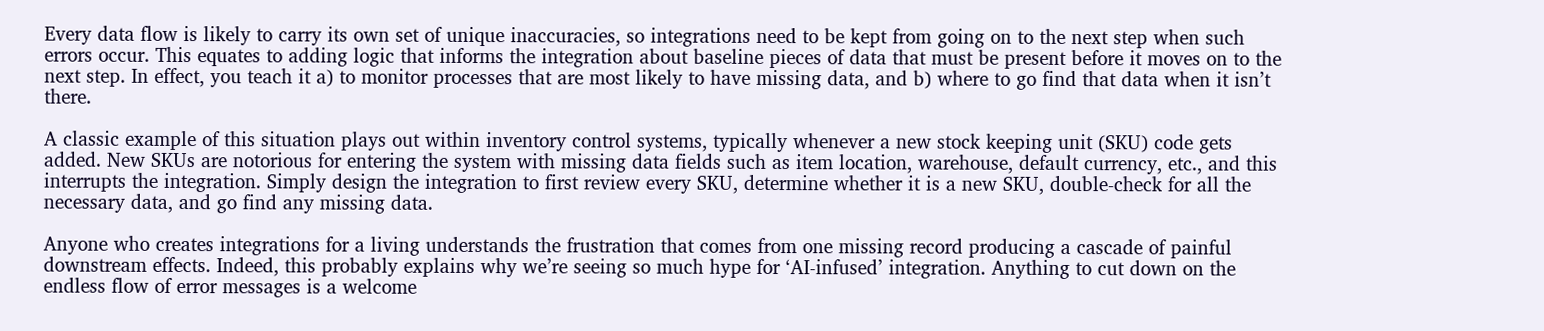Every data flow is likely to carry its own set of unique inaccuracies, so integrations need to be kept from going on to the next step when such errors occur. This equates to adding logic that informs the integration about baseline pieces of data that must be present before it moves on to the next step. In effect, you teach it a) to monitor processes that are most likely to have missing data, and b) where to go find that data when it isn’t there.

A classic example of this situation plays out within inventory control systems, typically whenever a new stock keeping unit (SKU) code gets added. New SKUs are notorious for entering the system with missing data fields such as item location, warehouse, default currency, etc., and this interrupts the integration. Simply design the integration to first review every SKU, determine whether it is a new SKU, double-check for all the necessary data, and go find any missing data.

Anyone who creates integrations for a living understands the frustration that comes from one missing record producing a cascade of painful downstream effects. Indeed, this probably explains why we’re seeing so much hype for ‘AI-infused’ integration. Anything to cut down on the endless flow of error messages is a welcome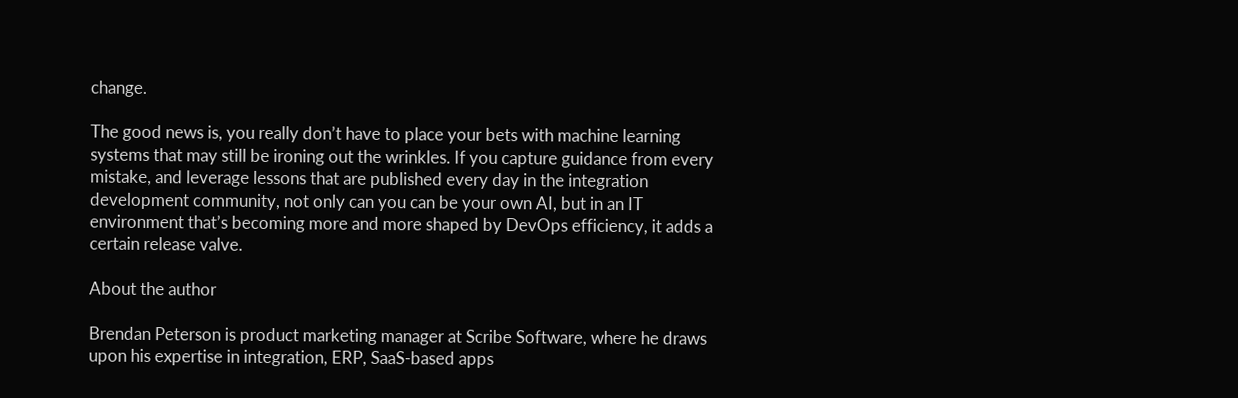change.

The good news is, you really don’t have to place your bets with machine learning systems that may still be ironing out the wrinkles. If you capture guidance from every mistake, and leverage lessons that are published every day in the integration development community, not only can you can be your own AI, but in an IT environment that’s becoming more and more shaped by DevOps efficiency, it adds a certain release valve.

About the author

Brendan Peterson is product marketing manager at Scribe Software, where he draws upon his expertise in integration, ERP, SaaS-based apps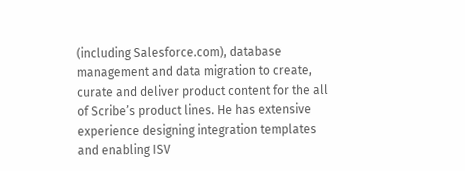(including Salesforce.com), database management and data migration to create, curate and deliver product content for the all of Scribe’s product lines. He has extensive experience designing integration templates and enabling ISV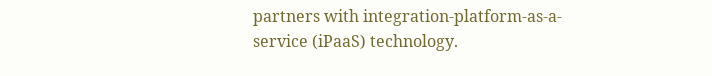partners with integration-platform-as-a-service (iPaaS) technology.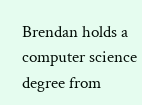Brendan holds a computer science degree from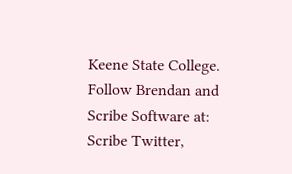Keene State College. Follow Brendan and Scribe Software at: Scribe Twitter,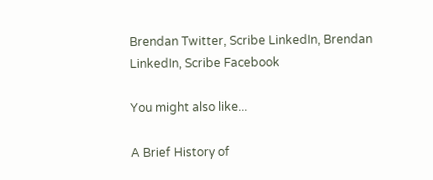Brendan Twitter, Scribe LinkedIn, Brendan LinkedIn, Scribe Facebook

You might also like...

A Brief History of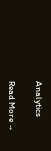Analytics

Read More →